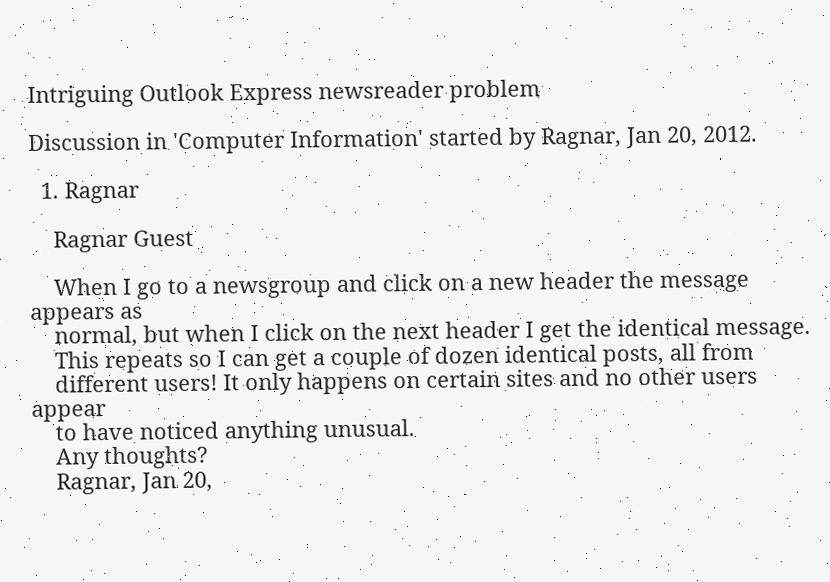Intriguing Outlook Express newsreader problem

Discussion in 'Computer Information' started by Ragnar, Jan 20, 2012.

  1. Ragnar

    Ragnar Guest

    When I go to a newsgroup and click on a new header the message appears as
    normal, but when I click on the next header I get the identical message.
    This repeats so I can get a couple of dozen identical posts, all from
    different users! It only happens on certain sites and no other users appear
    to have noticed anything unusual.
    Any thoughts?
    Ragnar, Jan 20,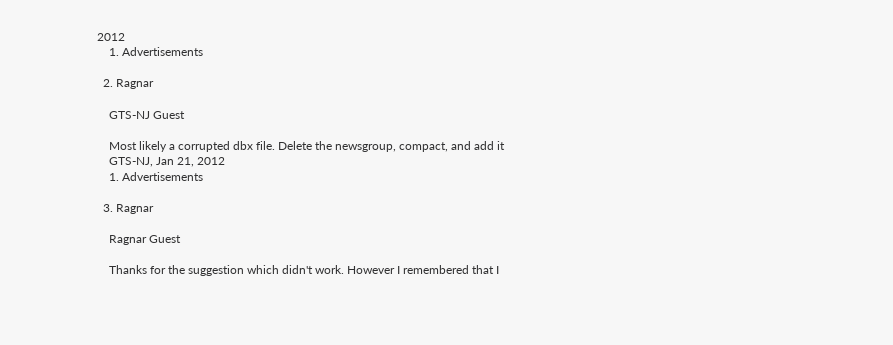2012
    1. Advertisements

  2. Ragnar

    GTS-NJ Guest

    Most likely a corrupted dbx file. Delete the newsgroup, compact, and add it
    GTS-NJ, Jan 21, 2012
    1. Advertisements

  3. Ragnar

    Ragnar Guest

    Thanks for the suggestion which didn't work. However I remembered that I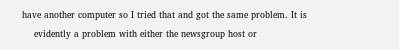have another computer so I tried that and got the same problem. It is
    evidently a problem with either the newsgroup host or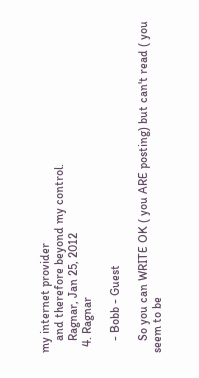my internet provider
    and therefore beyond my control.
    Ragnar, Jan 25, 2012
  4. Ragnar

    - Bobb - Guest

    So you can WRITE OK ( you ARE posting) but can't read ( you seem to be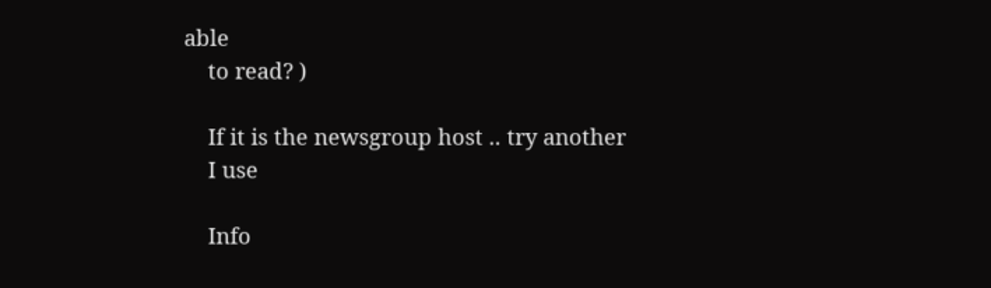able
    to read? )

    If it is the newsgroup host .. try another
    I use

    Info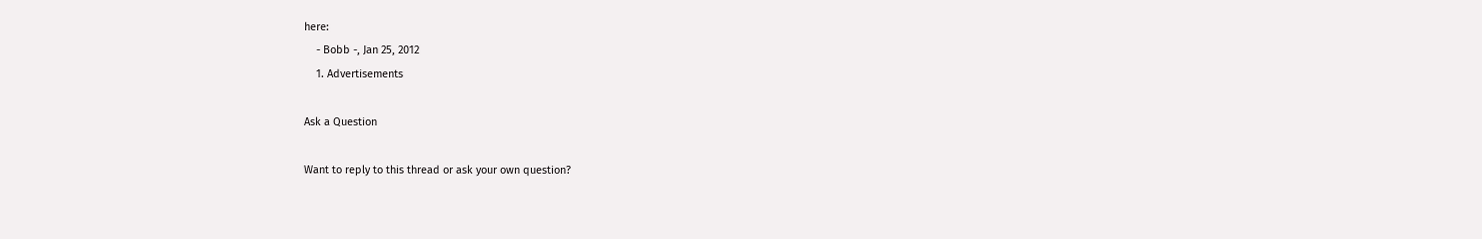here:
    - Bobb -, Jan 25, 2012
    1. Advertisements

Ask a Question

Want to reply to this thread or ask your own question?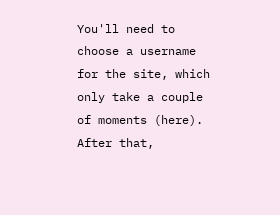You'll need to choose a username for the site, which only take a couple of moments (here). After that,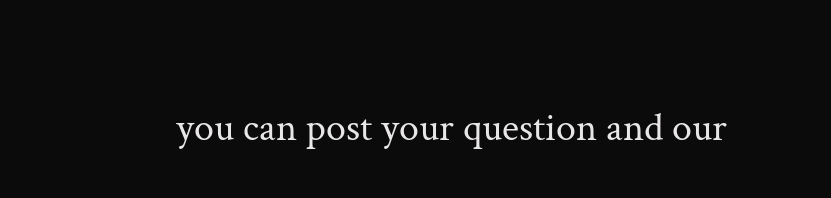you can post your question and our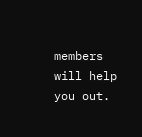members will help you out.